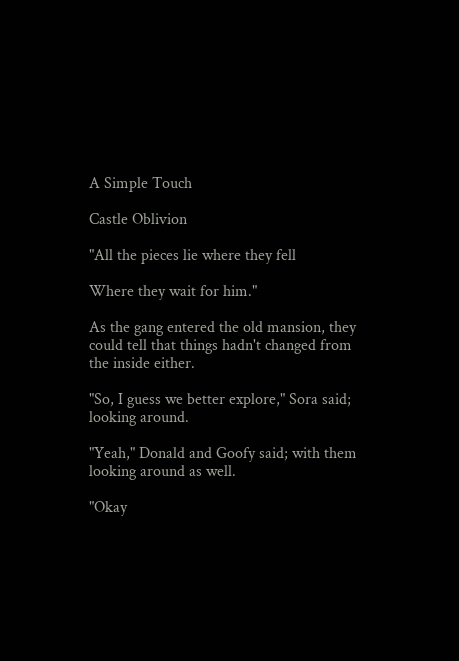A Simple Touch

Castle Oblivion

"All the pieces lie where they fell

Where they wait for him."

As the gang entered the old mansion, they could tell that things hadn't changed from the inside either.

"So, I guess we better explore," Sora said; looking around.

"Yeah," Donald and Goofy said; with them looking around as well.

"Okay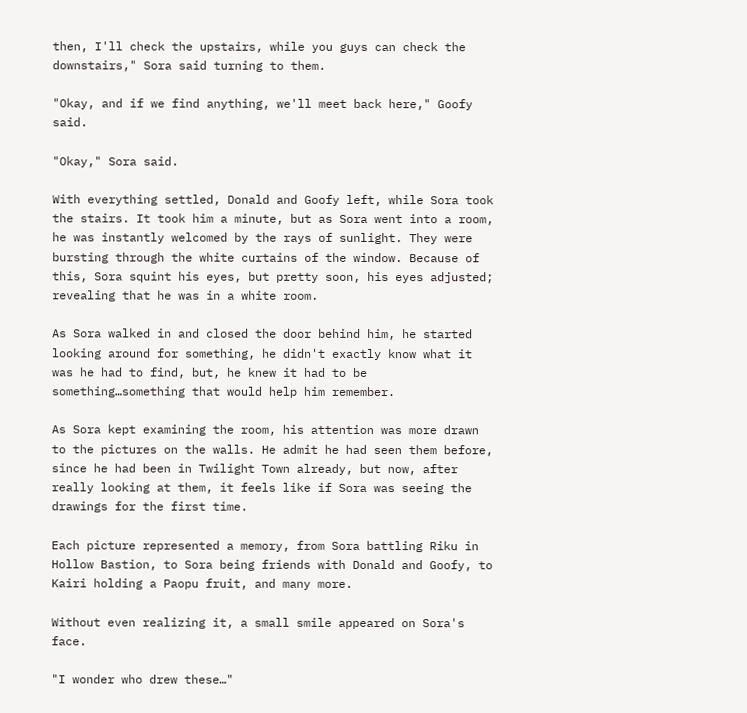then, I'll check the upstairs, while you guys can check the downstairs," Sora said turning to them.

"Okay, and if we find anything, we'll meet back here," Goofy said.

"Okay," Sora said.

With everything settled, Donald and Goofy left, while Sora took the stairs. It took him a minute, but as Sora went into a room, he was instantly welcomed by the rays of sunlight. They were bursting through the white curtains of the window. Because of this, Sora squint his eyes, but pretty soon, his eyes adjusted; revealing that he was in a white room.

As Sora walked in and closed the door behind him, he started looking around for something, he didn't exactly know what it was he had to find, but, he knew it had to be something…something that would help him remember.

As Sora kept examining the room, his attention was more drawn to the pictures on the walls. He admit he had seen them before, since he had been in Twilight Town already, but now, after really looking at them, it feels like if Sora was seeing the drawings for the first time.

Each picture represented a memory, from Sora battling Riku in Hollow Bastion, to Sora being friends with Donald and Goofy, to Kairi holding a Paopu fruit, and many more.

Without even realizing it, a small smile appeared on Sora's face.

"I wonder who drew these…"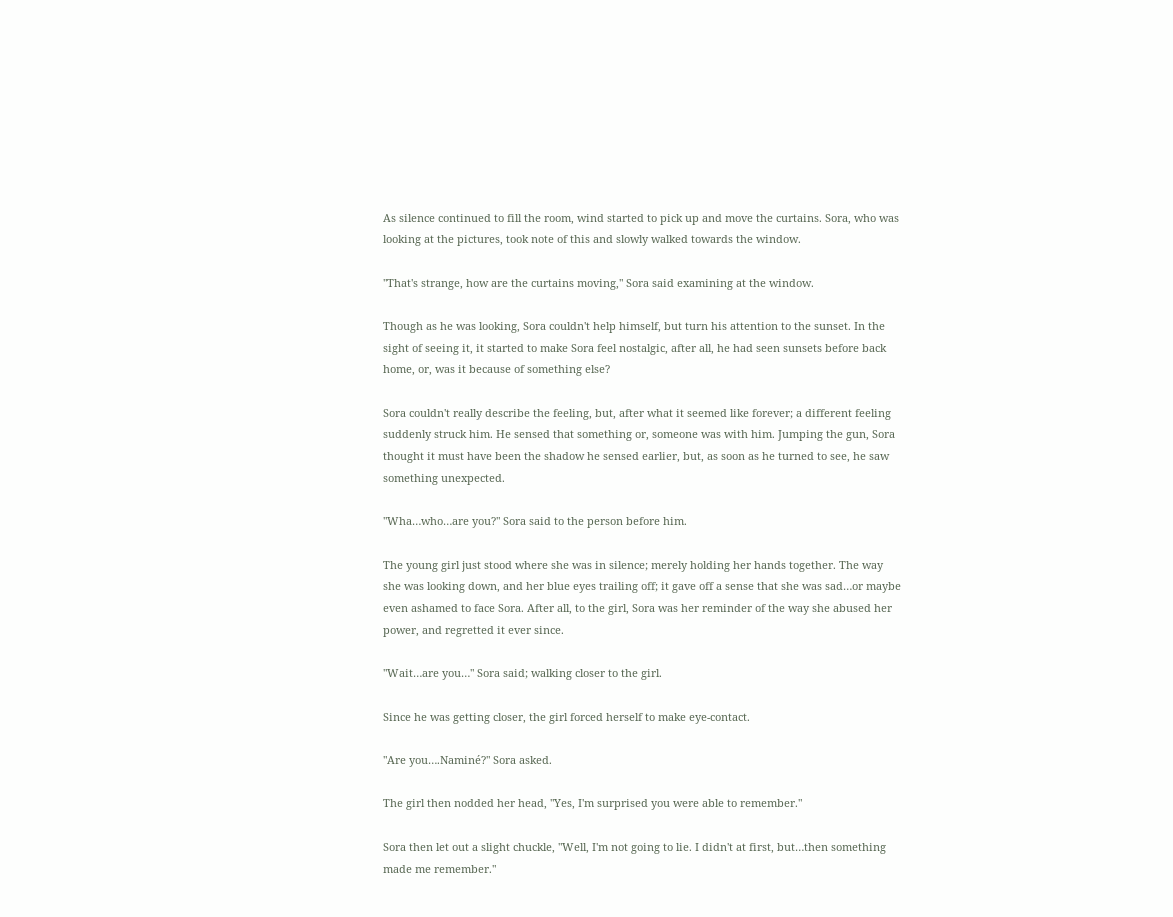As silence continued to fill the room, wind started to pick up and move the curtains. Sora, who was looking at the pictures, took note of this and slowly walked towards the window.

"That's strange, how are the curtains moving," Sora said examining at the window.

Though as he was looking, Sora couldn't help himself, but turn his attention to the sunset. In the sight of seeing it, it started to make Sora feel nostalgic, after all, he had seen sunsets before back home, or, was it because of something else?

Sora couldn't really describe the feeling, but, after what it seemed like forever; a different feeling suddenly struck him. He sensed that something or, someone was with him. Jumping the gun, Sora thought it must have been the shadow he sensed earlier, but, as soon as he turned to see, he saw something unexpected.

"Wha…who…are you?" Sora said to the person before him.

The young girl just stood where she was in silence; merely holding her hands together. The way she was looking down, and her blue eyes trailing off; it gave off a sense that she was sad…or maybe even ashamed to face Sora. After all, to the girl, Sora was her reminder of the way she abused her power, and regretted it ever since.

"Wait…are you…" Sora said; walking closer to the girl.

Since he was getting closer, the girl forced herself to make eye-contact.

"Are you….Naminé?" Sora asked.

The girl then nodded her head, "Yes, I'm surprised you were able to remember."

Sora then let out a slight chuckle, "Well, I'm not going to lie. I didn't at first, but…then something made me remember."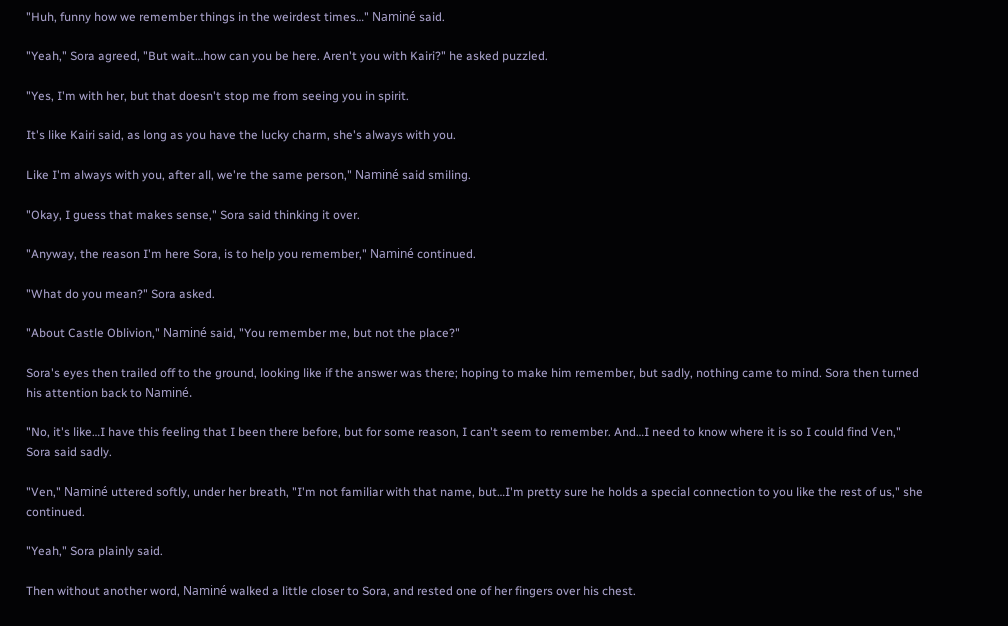"Huh, funny how we remember things in the weirdest times…" Naminé said.

"Yeah," Sora agreed, "But wait…how can you be here. Aren't you with Kairi?" he asked puzzled.

"Yes, I'm with her, but that doesn't stop me from seeing you in spirit.

It's like Kairi said, as long as you have the lucky charm, she's always with you.

Like I'm always with you, after all, we're the same person," Naminé said smiling.

"Okay, I guess that makes sense," Sora said thinking it over.

"Anyway, the reason I'm here Sora, is to help you remember," Naminé continued.

"What do you mean?" Sora asked.

"About Castle Oblivion," Naminé said, "You remember me, but not the place?"

Sora's eyes then trailed off to the ground, looking like if the answer was there; hoping to make him remember, but sadly, nothing came to mind. Sora then turned his attention back to Naminé.

"No, it's like…I have this feeling that I been there before, but for some reason, I can't seem to remember. And…I need to know where it is so I could find Ven," Sora said sadly.

"Ven," Naminé uttered softly, under her breath, "I'm not familiar with that name, but…I'm pretty sure he holds a special connection to you like the rest of us," she continued.

"Yeah," Sora plainly said.

Then without another word, Naminé walked a little closer to Sora, and rested one of her fingers over his chest.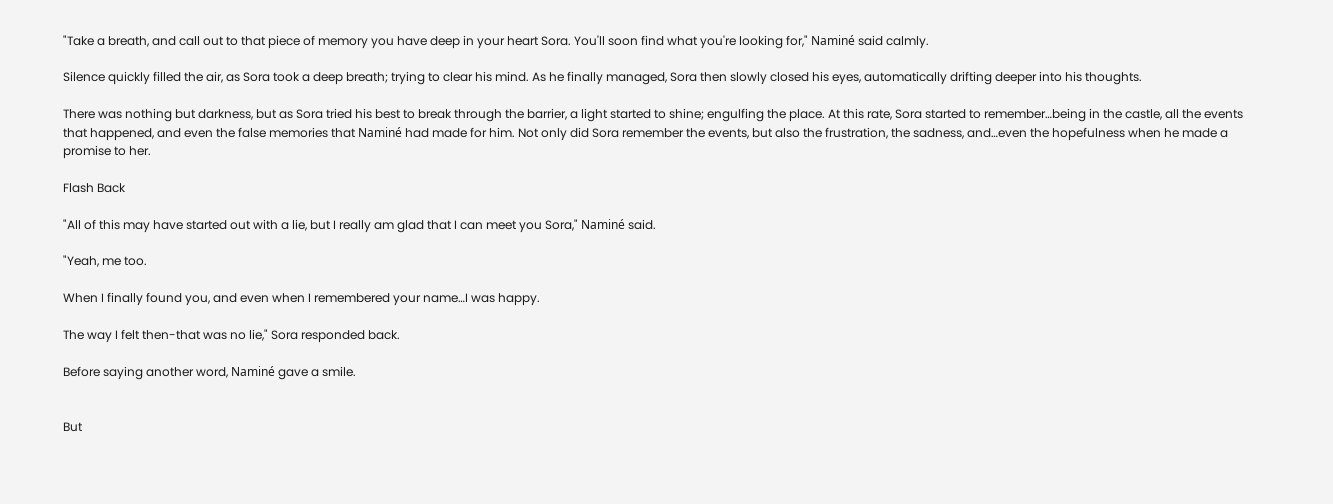"Take a breath, and call out to that piece of memory you have deep in your heart Sora. You'll soon find what you're looking for," Naminé said calmly.

Silence quickly filled the air, as Sora took a deep breath; trying to clear his mind. As he finally managed, Sora then slowly closed his eyes, automatically drifting deeper into his thoughts.

There was nothing but darkness, but as Sora tried his best to break through the barrier, a light started to shine; engulfing the place. At this rate, Sora started to remember…being in the castle, all the events that happened, and even the false memories that Naminé had made for him. Not only did Sora remember the events, but also the frustration, the sadness, and…even the hopefulness when he made a promise to her.

Flash Back

"All of this may have started out with a lie, but I really am glad that I can meet you Sora," Naminé said.

"Yeah, me too.

When I finally found you, and even when I remembered your name…I was happy.

The way I felt then-that was no lie," Sora responded back.

Before saying another word, Naminé gave a smile.


But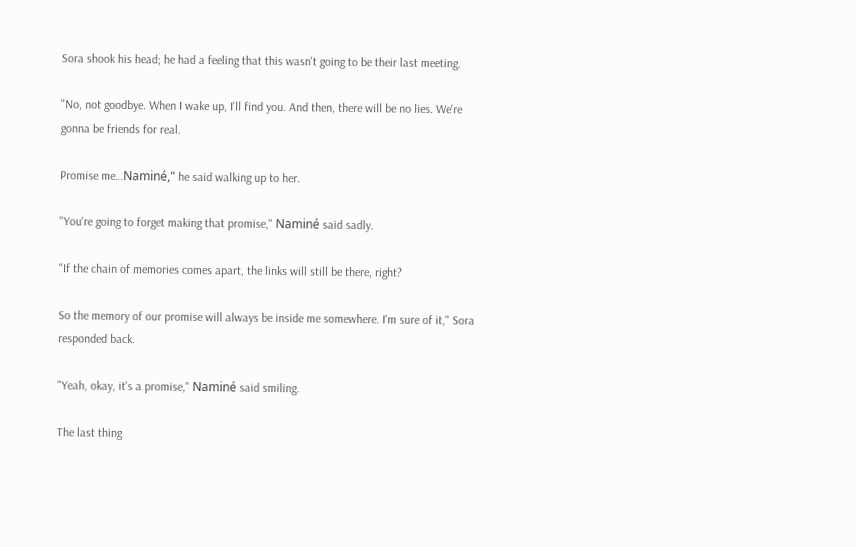Sora shook his head; he had a feeling that this wasn't going to be their last meeting.

"No, not goodbye. When I wake up, I'll find you. And then, there will be no lies. We're gonna be friends for real.

Promise me…Naminé," he said walking up to her.

"You're going to forget making that promise," Naminé said sadly.

"If the chain of memories comes apart, the links will still be there, right?

So the memory of our promise will always be inside me somewhere. I'm sure of it," Sora responded back.

"Yeah, okay, it's a promise," Naminé said smiling.

The last thing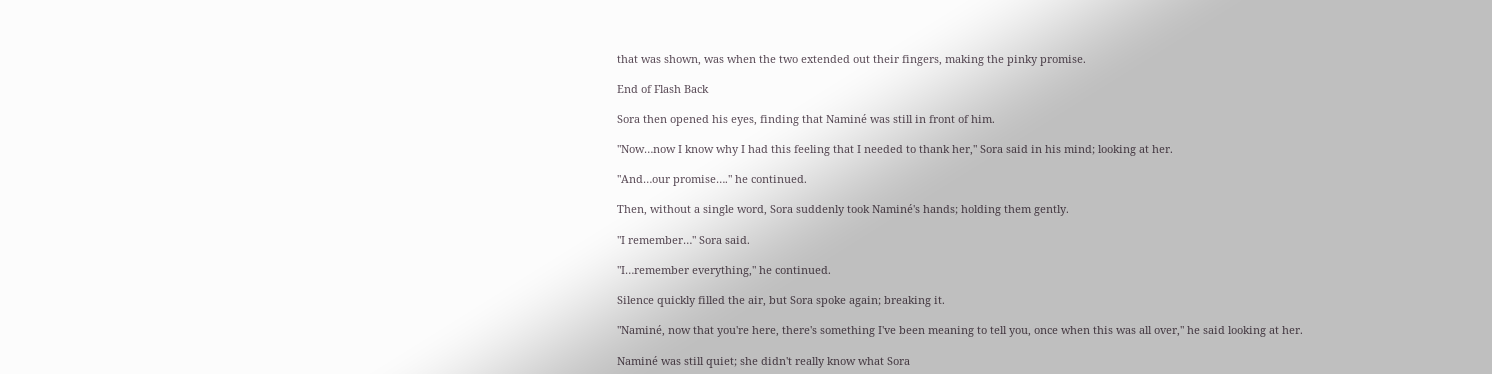that was shown, was when the two extended out their fingers, making the pinky promise.

End of Flash Back

Sora then opened his eyes, finding that Naminé was still in front of him.

"Now…now I know why I had this feeling that I needed to thank her," Sora said in his mind; looking at her.

"And…our promise…." he continued.

Then, without a single word, Sora suddenly took Naminé's hands; holding them gently.

"I remember…" Sora said.

"I…remember everything," he continued.

Silence quickly filled the air, but Sora spoke again; breaking it.

"Naminé, now that you're here, there's something I've been meaning to tell you, once when this was all over," he said looking at her.

Naminé was still quiet; she didn't really know what Sora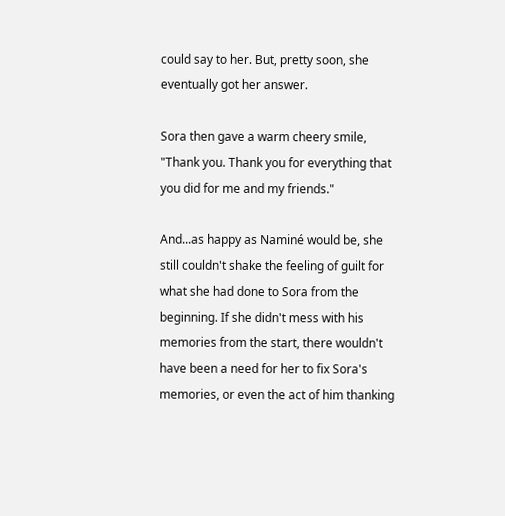could say to her. But, pretty soon, she eventually got her answer.

Sora then gave a warm cheery smile, "Thank you. Thank you for everything that you did for me and my friends."

And...as happy as Naminé would be, she still couldn't shake the feeling of guilt for what she had done to Sora from the beginning. If she didn't mess with his memories from the start, there wouldn't have been a need for her to fix Sora's memories, or even the act of him thanking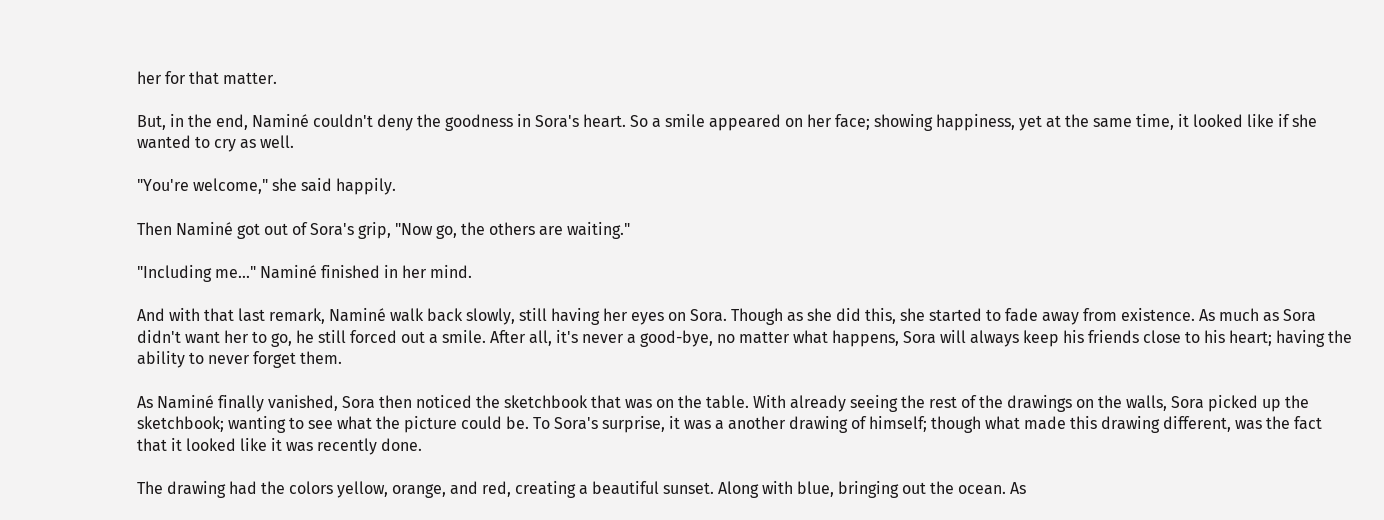her for that matter.

But, in the end, Naminé couldn't deny the goodness in Sora's heart. So a smile appeared on her face; showing happiness, yet at the same time, it looked like if she wanted to cry as well.

"You're welcome," she said happily.

Then Naminé got out of Sora's grip, "Now go, the others are waiting."

"Including me..." Naminé finished in her mind.

And with that last remark, Naminé walk back slowly, still having her eyes on Sora. Though as she did this, she started to fade away from existence. As much as Sora didn't want her to go, he still forced out a smile. After all, it's never a good-bye, no matter what happens, Sora will always keep his friends close to his heart; having the ability to never forget them.

As Naminé finally vanished, Sora then noticed the sketchbook that was on the table. With already seeing the rest of the drawings on the walls, Sora picked up the sketchbook; wanting to see what the picture could be. To Sora's surprise, it was a another drawing of himself; though what made this drawing different, was the fact that it looked like it was recently done.

The drawing had the colors yellow, orange, and red, creating a beautiful sunset. Along with blue, bringing out the ocean. As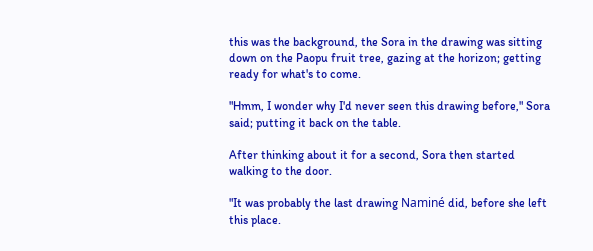this was the background, the Sora in the drawing was sitting down on the Paopu fruit tree, gazing at the horizon; getting ready for what's to come.

"Hmm, I wonder why I'd never seen this drawing before," Sora said; putting it back on the table.

After thinking about it for a second, Sora then started walking to the door.

"It was probably the last drawing Naminé did, before she left this place.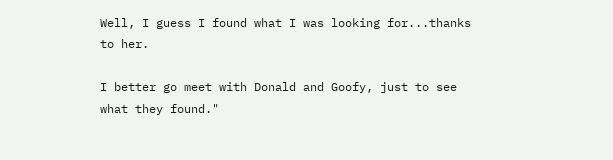Well, I guess I found what I was looking for...thanks to her.

I better go meet with Donald and Goofy, just to see what they found."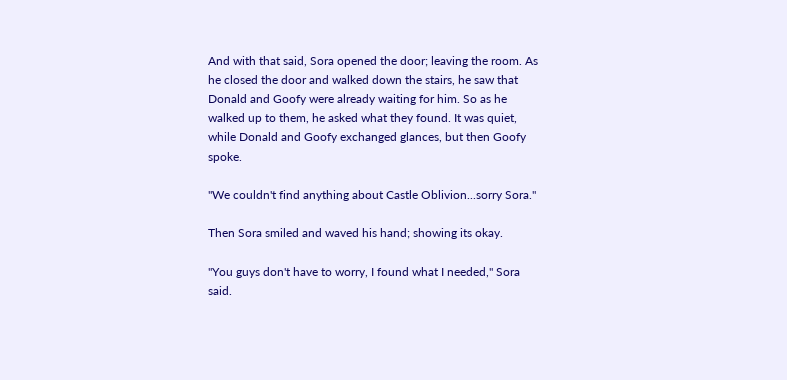And with that said, Sora opened the door; leaving the room. As he closed the door and walked down the stairs, he saw that Donald and Goofy were already waiting for him. So as he walked up to them, he asked what they found. It was quiet, while Donald and Goofy exchanged glances, but then Goofy spoke.

"We couldn't find anything about Castle Oblivion...sorry Sora."

Then Sora smiled and waved his hand; showing its okay.

"You guys don't have to worry, I found what I needed," Sora said.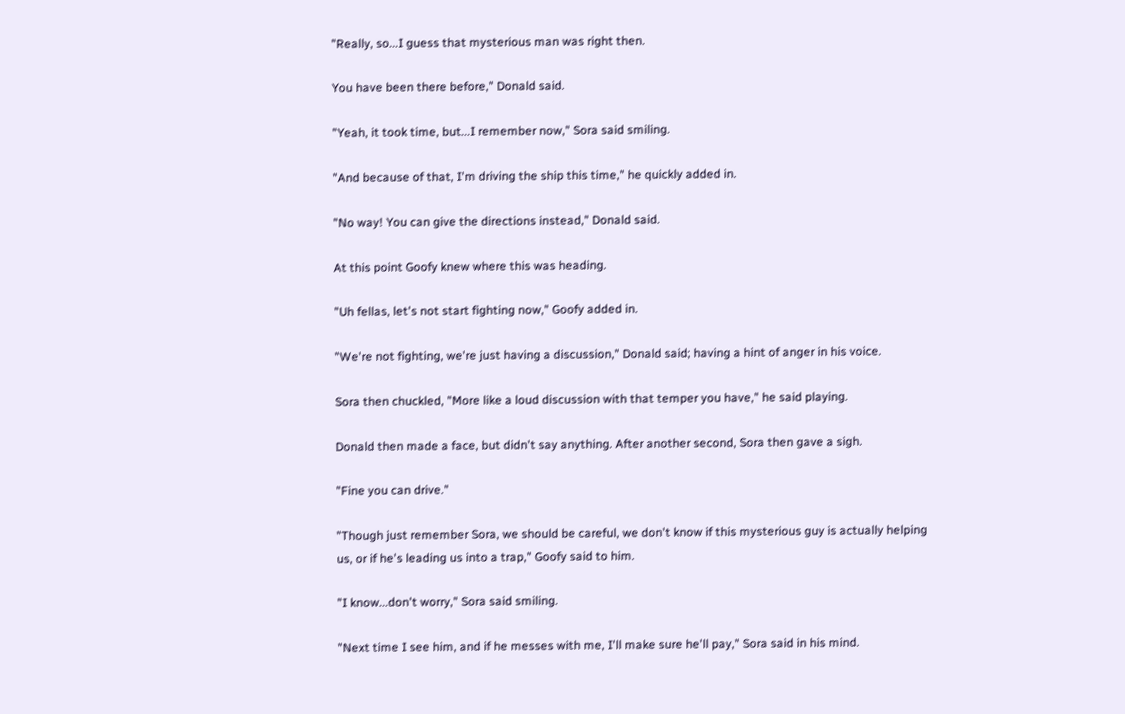"Really, so...I guess that mysterious man was right then.

You have been there before," Donald said.

"Yeah, it took time, but...I remember now," Sora said smiling.

"And because of that, I'm driving the ship this time," he quickly added in.

"No way! You can give the directions instead," Donald said.

At this point Goofy knew where this was heading.

"Uh fellas, let's not start fighting now," Goofy added in.

"We're not fighting, we're just having a discussion," Donald said; having a hint of anger in his voice.

Sora then chuckled, "More like a loud discussion with that temper you have," he said playing.

Donald then made a face, but didn't say anything. After another second, Sora then gave a sigh.

"Fine you can drive."

"Though just remember Sora, we should be careful, we don't know if this mysterious guy is actually helping us, or if he's leading us into a trap," Goofy said to him.

"I know...don't worry," Sora said smiling.

"Next time I see him, and if he messes with me, I'll make sure he'll pay," Sora said in his mind.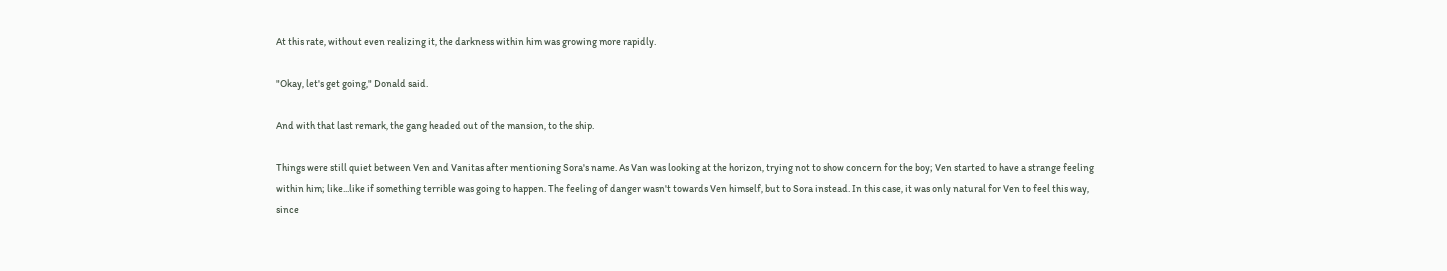At this rate, without even realizing it, the darkness within him was growing more rapidly.

"Okay, let's get going," Donald said.

And with that last remark, the gang headed out of the mansion, to the ship.

Things were still quiet between Ven and Vanitas after mentioning Sora's name. As Van was looking at the horizon, trying not to show concern for the boy; Ven started to have a strange feeling within him; like...like if something terrible was going to happen. The feeling of danger wasn't towards Ven himself, but to Sora instead. In this case, it was only natural for Ven to feel this way, since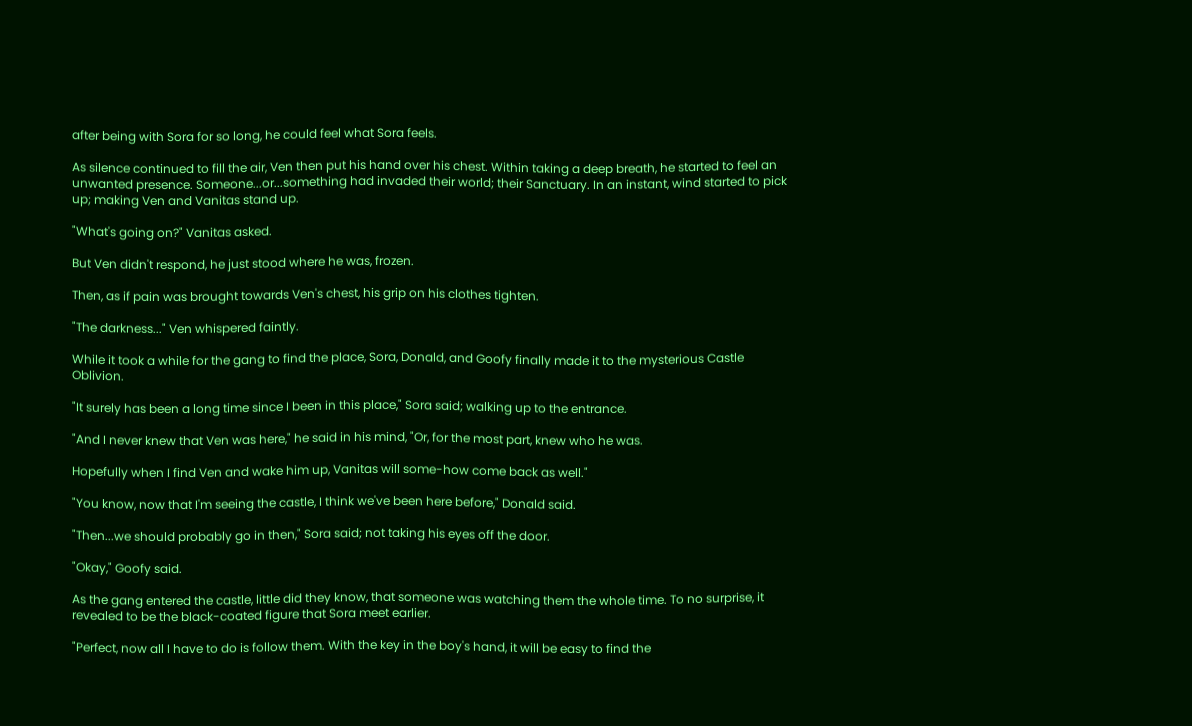after being with Sora for so long, he could feel what Sora feels.

As silence continued to fill the air, Ven then put his hand over his chest. Within taking a deep breath, he started to feel an unwanted presence. Someone...or...something had invaded their world; their Sanctuary. In an instant, wind started to pick up; making Ven and Vanitas stand up.

"What's going on?" Vanitas asked.

But Ven didn't respond, he just stood where he was, frozen.

Then, as if pain was brought towards Ven's chest, his grip on his clothes tighten.

"The darkness..." Ven whispered faintly.

While it took a while for the gang to find the place, Sora, Donald, and Goofy finally made it to the mysterious Castle Oblivion.

"It surely has been a long time since I been in this place," Sora said; walking up to the entrance.

"And I never knew that Ven was here," he said in his mind, "Or, for the most part, knew who he was.

Hopefully when I find Ven and wake him up, Vanitas will some-how come back as well."

"You know, now that I'm seeing the castle, I think we've been here before," Donald said.

"Then...we should probably go in then," Sora said; not taking his eyes off the door.

"Okay," Goofy said.

As the gang entered the castle, little did they know, that someone was watching them the whole time. To no surprise, it revealed to be the black-coated figure that Sora meet earlier.

"Perfect, now all I have to do is follow them. With the key in the boy's hand, it will be easy to find the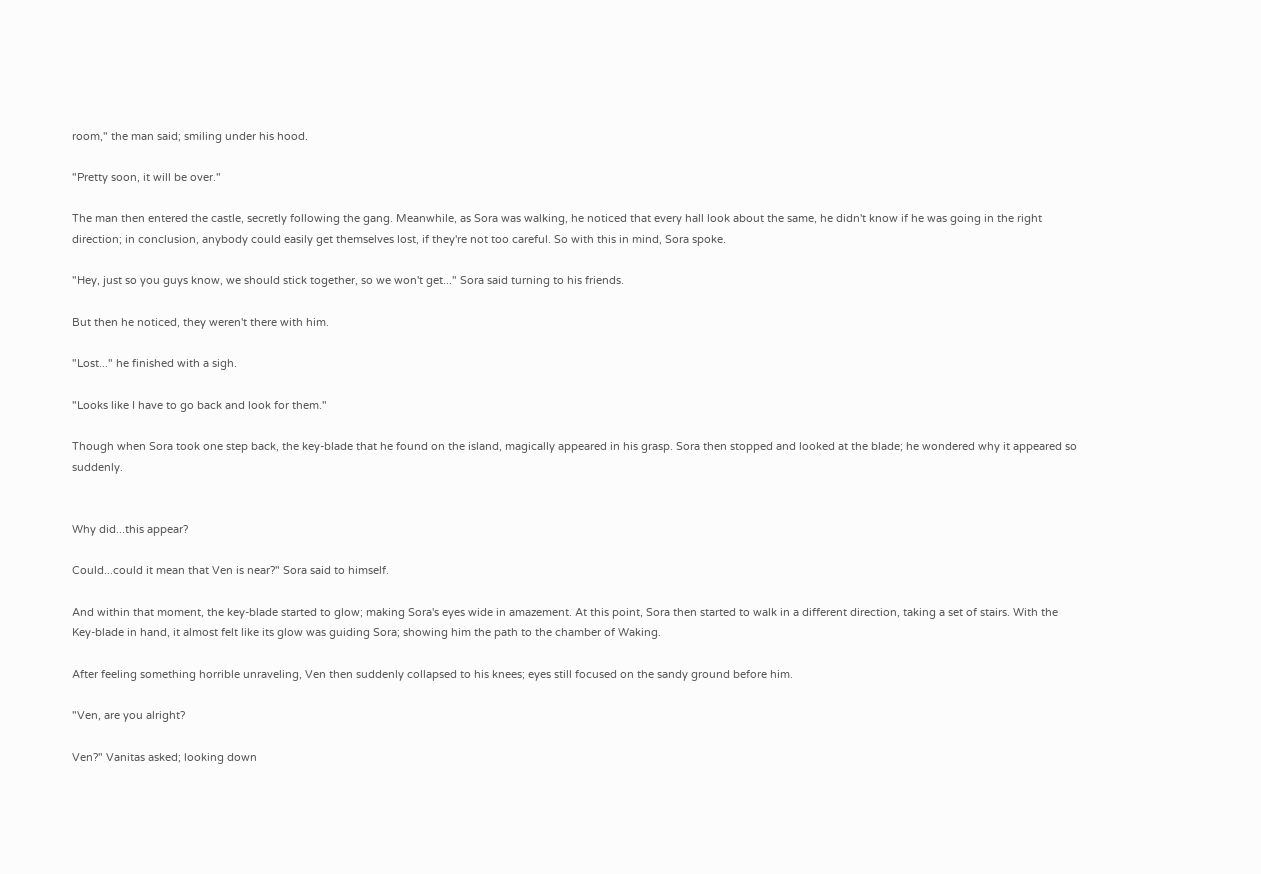room," the man said; smiling under his hood.

"Pretty soon, it will be over."

The man then entered the castle, secretly following the gang. Meanwhile, as Sora was walking, he noticed that every hall look about the same, he didn't know if he was going in the right direction; in conclusion, anybody could easily get themselves lost, if they're not too careful. So with this in mind, Sora spoke.

"Hey, just so you guys know, we should stick together, so we won't get..." Sora said turning to his friends.

But then he noticed, they weren't there with him.

"Lost..." he finished with a sigh.

"Looks like I have to go back and look for them."

Though when Sora took one step back, the key-blade that he found on the island, magically appeared in his grasp. Sora then stopped and looked at the blade; he wondered why it appeared so suddenly.


Why did...this appear?

Could...could it mean that Ven is near?" Sora said to himself.

And within that moment, the key-blade started to glow; making Sora's eyes wide in amazement. At this point, Sora then started to walk in a different direction, taking a set of stairs. With the Key-blade in hand, it almost felt like its glow was guiding Sora; showing him the path to the chamber of Waking.

After feeling something horrible unraveling, Ven then suddenly collapsed to his knees; eyes still focused on the sandy ground before him.

"Ven, are you alright?

Ven?" Vanitas asked; looking down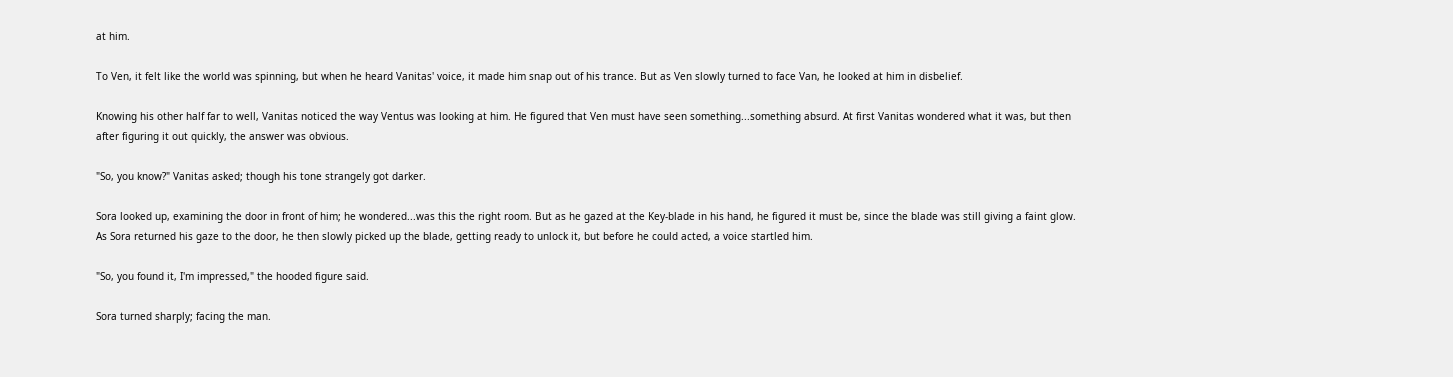at him.

To Ven, it felt like the world was spinning, but when he heard Vanitas' voice, it made him snap out of his trance. But as Ven slowly turned to face Van, he looked at him in disbelief.

Knowing his other half far to well, Vanitas noticed the way Ventus was looking at him. He figured that Ven must have seen something...something absurd. At first Vanitas wondered what it was, but then after figuring it out quickly, the answer was obvious.

"So, you know?" Vanitas asked; though his tone strangely got darker.

Sora looked up, examining the door in front of him; he wondered...was this the right room. But as he gazed at the Key-blade in his hand, he figured it must be, since the blade was still giving a faint glow. As Sora returned his gaze to the door, he then slowly picked up the blade, getting ready to unlock it, but before he could acted, a voice startled him.

"So, you found it, I'm impressed," the hooded figure said.

Sora turned sharply; facing the man.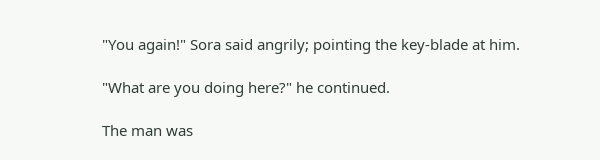"You again!" Sora said angrily; pointing the key-blade at him.

"What are you doing here?" he continued.

The man was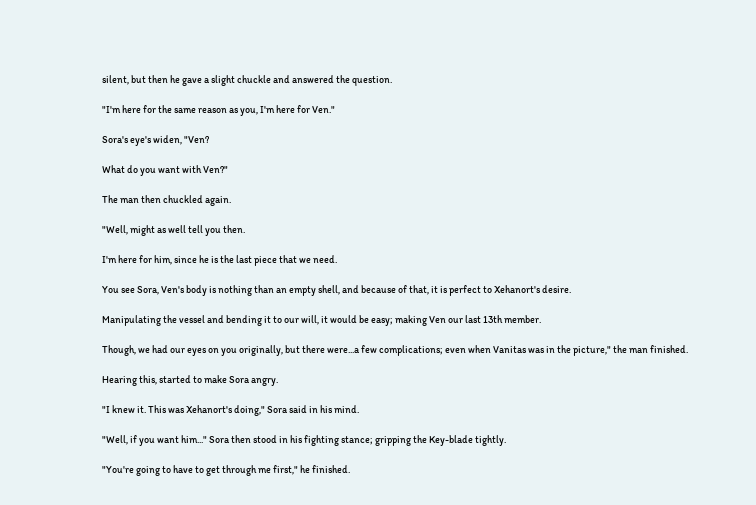silent, but then he gave a slight chuckle and answered the question.

"I'm here for the same reason as you, I'm here for Ven."

Sora's eye's widen, "Ven?

What do you want with Ven?"

The man then chuckled again.

"Well, might as well tell you then.

I'm here for him, since he is the last piece that we need.

You see Sora, Ven's body is nothing than an empty shell, and because of that, it is perfect to Xehanort's desire.

Manipulating the vessel and bending it to our will, it would be easy; making Ven our last 13th member.

Though, we had our eyes on you originally, but there were...a few complications; even when Vanitas was in the picture," the man finished.

Hearing this, started to make Sora angry.

"I knew it. This was Xehanort's doing," Sora said in his mind.

"Well, if you want him..." Sora then stood in his fighting stance; gripping the Key-blade tightly.

"You're going to have to get through me first," he finished.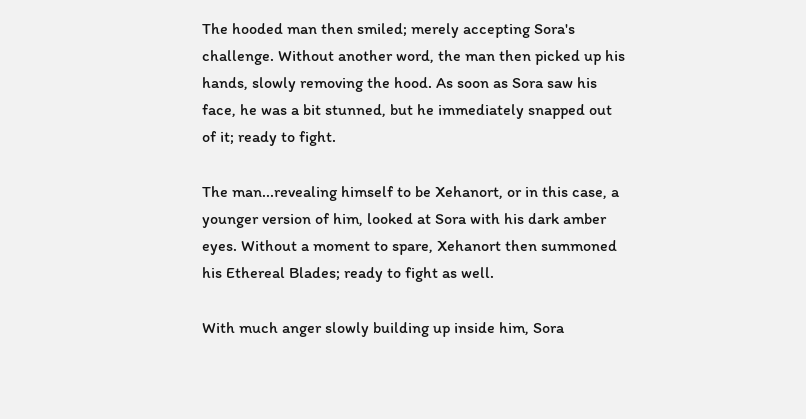The hooded man then smiled; merely accepting Sora's challenge. Without another word, the man then picked up his hands, slowly removing the hood. As soon as Sora saw his face, he was a bit stunned, but he immediately snapped out of it; ready to fight.

The man...revealing himself to be Xehanort, or in this case, a younger version of him, looked at Sora with his dark amber eyes. Without a moment to spare, Xehanort then summoned his Ethereal Blades; ready to fight as well.

With much anger slowly building up inside him, Sora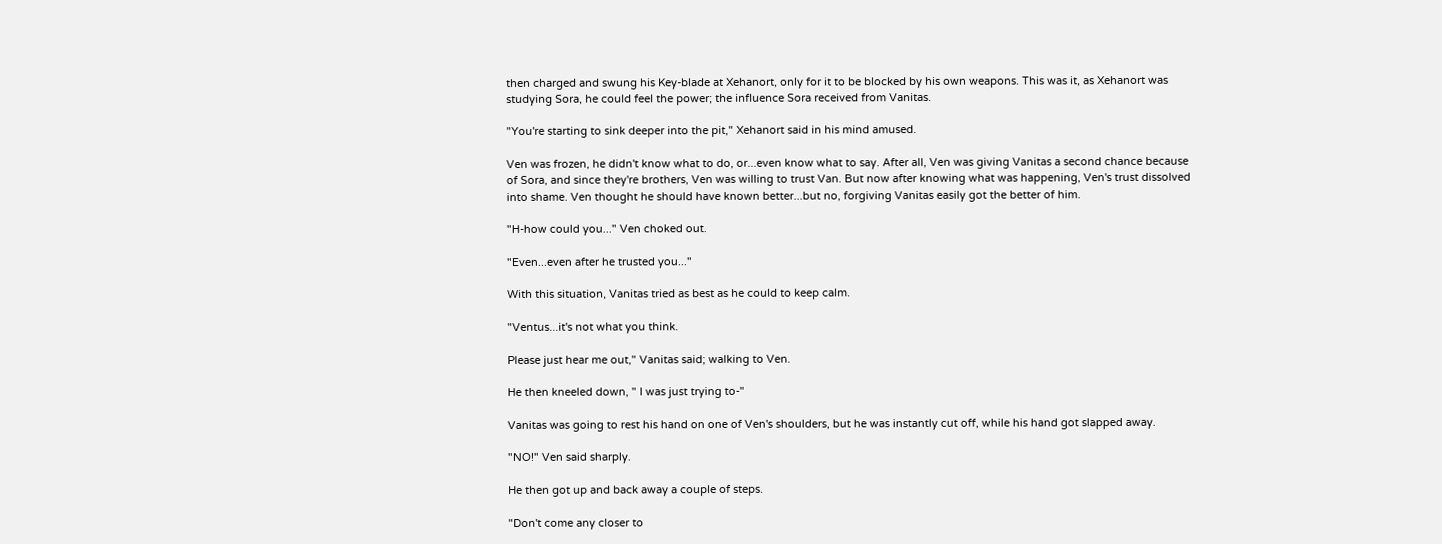then charged and swung his Key-blade at Xehanort, only for it to be blocked by his own weapons. This was it, as Xehanort was studying Sora, he could feel the power; the influence Sora received from Vanitas.

"You're starting to sink deeper into the pit," Xehanort said in his mind amused.

Ven was frozen, he didn't know what to do, or...even know what to say. After all, Ven was giving Vanitas a second chance because of Sora, and since they're brothers, Ven was willing to trust Van. But now after knowing what was happening, Ven's trust dissolved into shame. Ven thought he should have known better...but no, forgiving Vanitas easily got the better of him.

"H-how could you..." Ven choked out.

"Even...even after he trusted you..."

With this situation, Vanitas tried as best as he could to keep calm.

"Ventus...it's not what you think.

Please just hear me out," Vanitas said; walking to Ven.

He then kneeled down, " I was just trying to-"

Vanitas was going to rest his hand on one of Ven's shoulders, but he was instantly cut off, while his hand got slapped away.

"NO!" Ven said sharply.

He then got up and back away a couple of steps.

"Don't come any closer to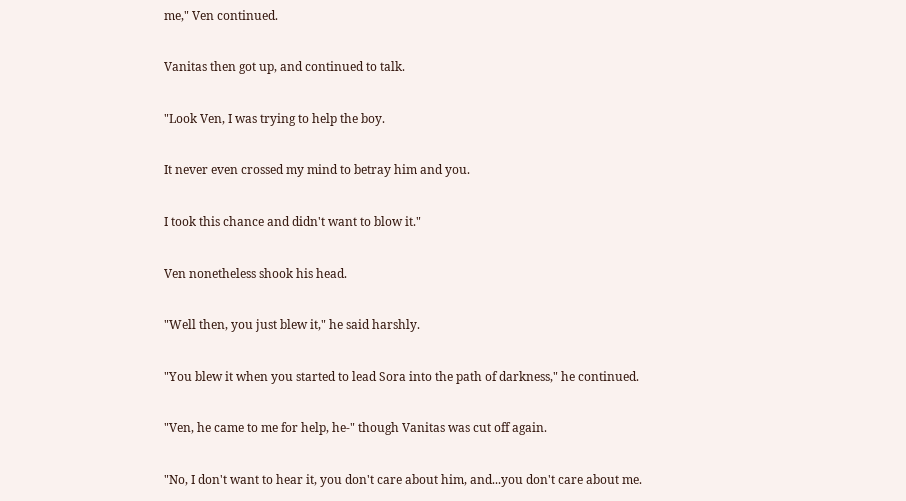me," Ven continued.

Vanitas then got up, and continued to talk.

"Look Ven, I was trying to help the boy.

It never even crossed my mind to betray him and you.

I took this chance and didn't want to blow it."

Ven nonetheless shook his head.

"Well then, you just blew it," he said harshly.

"You blew it when you started to lead Sora into the path of darkness," he continued.

"Ven, he came to me for help, he-" though Vanitas was cut off again.

"No, I don't want to hear it, you don't care about him, and...you don't care about me.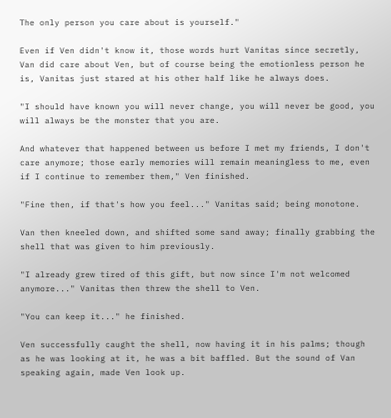The only person you care about is yourself."

Even if Ven didn't know it, those words hurt Vanitas since secretly, Van did care about Ven, but of course being the emotionless person he is, Vanitas just stared at his other half like he always does.

"I should have known you will never change, you will never be good, you will always be the monster that you are.

And whatever that happened between us before I met my friends, I don't care anymore; those early memories will remain meaningless to me, even if I continue to remember them," Ven finished.

"Fine then, if that's how you feel..." Vanitas said; being monotone.

Van then kneeled down, and shifted some sand away; finally grabbing the shell that was given to him previously.

"I already grew tired of this gift, but now since I'm not welcomed anymore..." Vanitas then threw the shell to Ven.

"You can keep it..." he finished.

Ven successfully caught the shell, now having it in his palms; though as he was looking at it, he was a bit baffled. But the sound of Van speaking again, made Ven look up.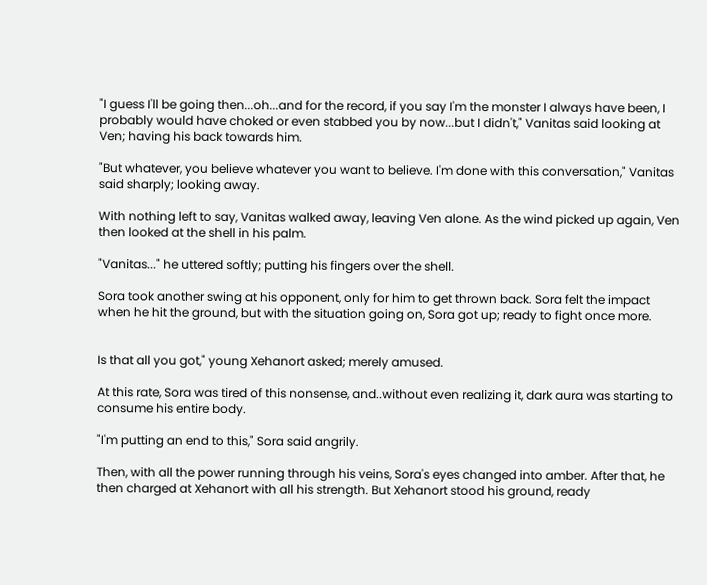"I guess I'll be going then...oh...and for the record, if you say I'm the monster I always have been, I probably would have choked or even stabbed you by now...but I didn't," Vanitas said looking at Ven; having his back towards him.

"But whatever, you believe whatever you want to believe. I'm done with this conversation," Vanitas said sharply; looking away.

With nothing left to say, Vanitas walked away, leaving Ven alone. As the wind picked up again, Ven then looked at the shell in his palm.

"Vanitas..." he uttered softly; putting his fingers over the shell.

Sora took another swing at his opponent, only for him to get thrown back. Sora felt the impact when he hit the ground, but with the situation going on, Sora got up; ready to fight once more.


Is that all you got," young Xehanort asked; merely amused.

At this rate, Sora was tired of this nonsense, and..without even realizing it, dark aura was starting to consume his entire body.

"I'm putting an end to this," Sora said angrily.

Then, with all the power running through his veins, Sora's eyes changed into amber. After that, he then charged at Xehanort with all his strength. But Xehanort stood his ground, ready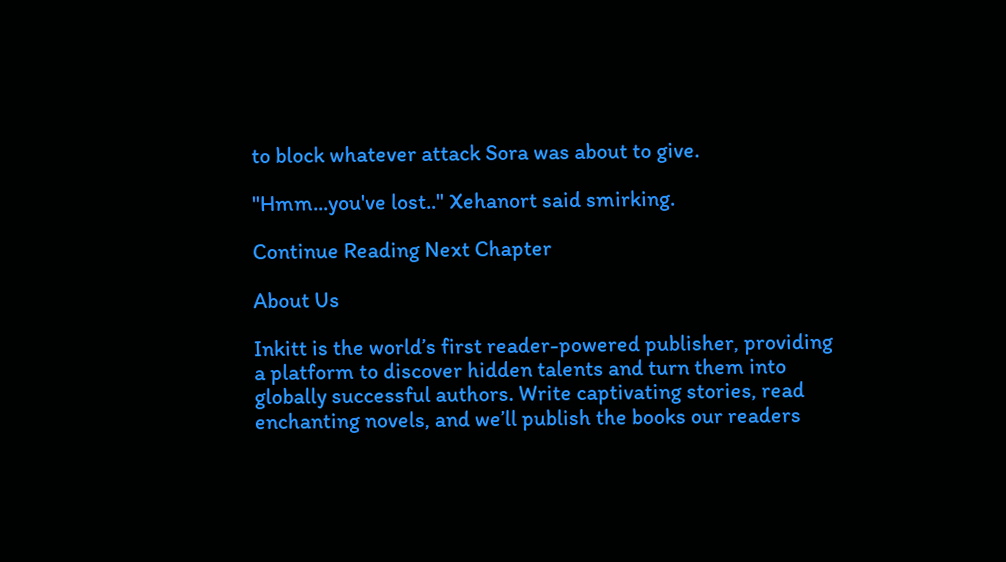to block whatever attack Sora was about to give.

"Hmm...you've lost.." Xehanort said smirking.

Continue Reading Next Chapter

About Us

Inkitt is the world’s first reader-powered publisher, providing a platform to discover hidden talents and turn them into globally successful authors. Write captivating stories, read enchanting novels, and we’ll publish the books our readers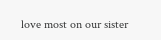love most on our sister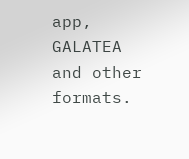app, GALATEA and other formats.